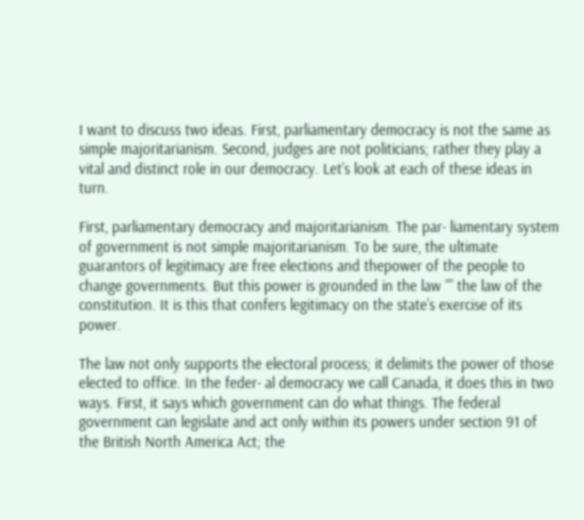I want to discuss two ideas. First, parliamentary democracy is not the same as simple majoritarianism. Second, judges are not politicians; rather they play a vital and distinct role in our democracy. Let’s look at each of these ideas in turn.

First, parliamentary democracy and majoritarianism. The par- liamentary system of government is not simple majoritarianism. To be sure, the ultimate guarantors of legitimacy are free elections and thepower of the people to change governments. But this power is grounded in the law ”” the law of the constitution. It is this that confers legitimacy on the state’s exercise of its power.

The law not only supports the electoral process; it delimits the power of those elected to office. In the feder- al democracy we call Canada, it does this in two ways. First, it says which government can do what things. The federal government can legislate and act only within its powers under section 91 of the British North America Act; the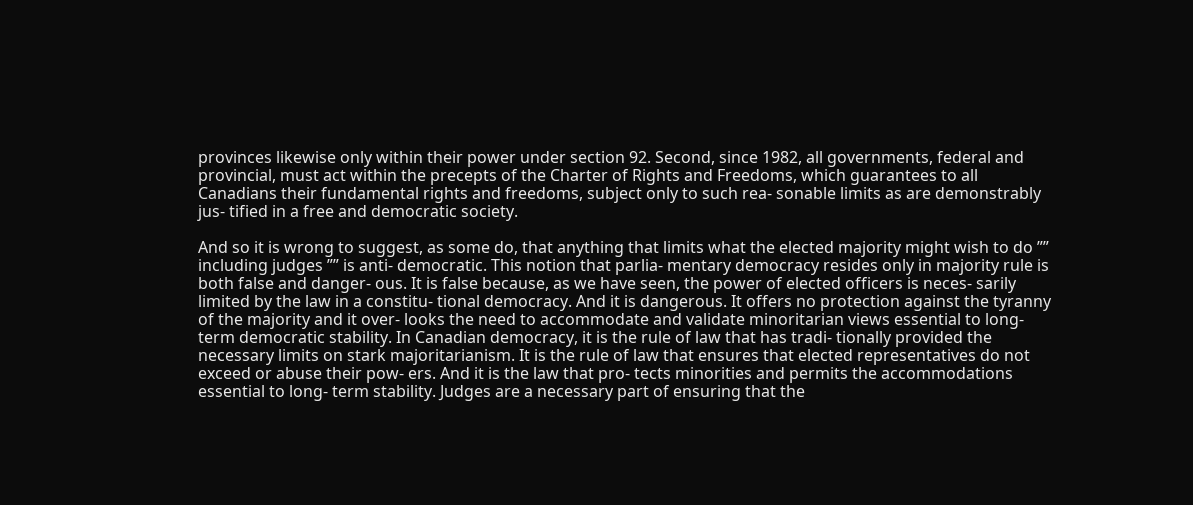provinces likewise only within their power under section 92. Second, since 1982, all governments, federal and provincial, must act within the precepts of the Charter of Rights and Freedoms, which guarantees to all Canadians their fundamental rights and freedoms, subject only to such rea- sonable limits as are demonstrably jus- tified in a free and democratic society.

And so it is wrong to suggest, as some do, that anything that limits what the elected majority might wish to do ”” including judges ”” is anti- democratic. This notion that parlia- mentary democracy resides only in majority rule is both false and danger- ous. It is false because, as we have seen, the power of elected officers is neces- sarily limited by the law in a constitu- tional democracy. And it is dangerous. It offers no protection against the tyranny of the majority and it over- looks the need to accommodate and validate minoritarian views essential to long-term democratic stability. In Canadian democracy, it is the rule of law that has tradi- tionally provided the necessary limits on stark majoritarianism. It is the rule of law that ensures that elected representatives do not exceed or abuse their pow- ers. And it is the law that pro- tects minorities and permits the accommodations essential to long- term stability. Judges are a necessary part of ensuring that the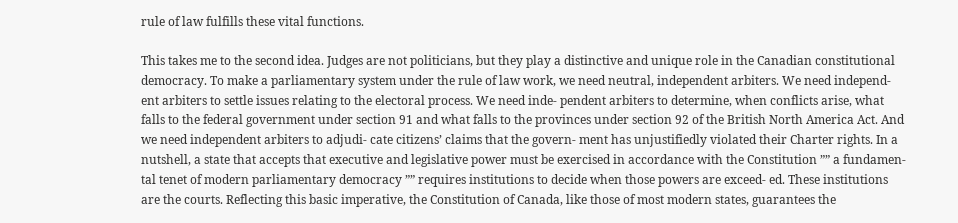rule of law fulfills these vital functions.

This takes me to the second idea. Judges are not politicians, but they play a distinctive and unique role in the Canadian constitutional democracy. To make a parliamentary system under the rule of law work, we need neutral, independent arbiters. We need independ- ent arbiters to settle issues relating to the electoral process. We need inde- pendent arbiters to determine, when conflicts arise, what falls to the federal government under section 91 and what falls to the provinces under section 92 of the British North America Act. And we need independent arbiters to adjudi- cate citizens’ claims that the govern- ment has unjustifiedly violated their Charter rights. In a nutshell, a state that accepts that executive and legislative power must be exercised in accordance with the Constitution ”” a fundamen- tal tenet of modern parliamentary democracy ”” requires institutions to decide when those powers are exceed- ed. These institutions are the courts. Reflecting this basic imperative, the Constitution of Canada, like those of most modern states, guarantees the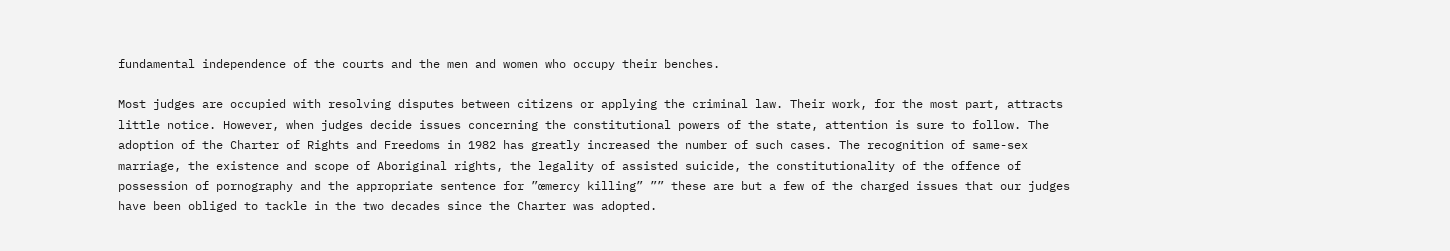fundamental independence of the courts and the men and women who occupy their benches.

Most judges are occupied with resolving disputes between citizens or applying the criminal law. Their work, for the most part, attracts little notice. However, when judges decide issues concerning the constitutional powers of the state, attention is sure to follow. The adoption of the Charter of Rights and Freedoms in 1982 has greatly increased the number of such cases. The recognition of same-sex marriage, the existence and scope of Aboriginal rights, the legality of assisted suicide, the constitutionality of the offence of possession of pornography and the appropriate sentence for ”œmercy killing” ”” these are but a few of the charged issues that our judges have been obliged to tackle in the two decades since the Charter was adopted.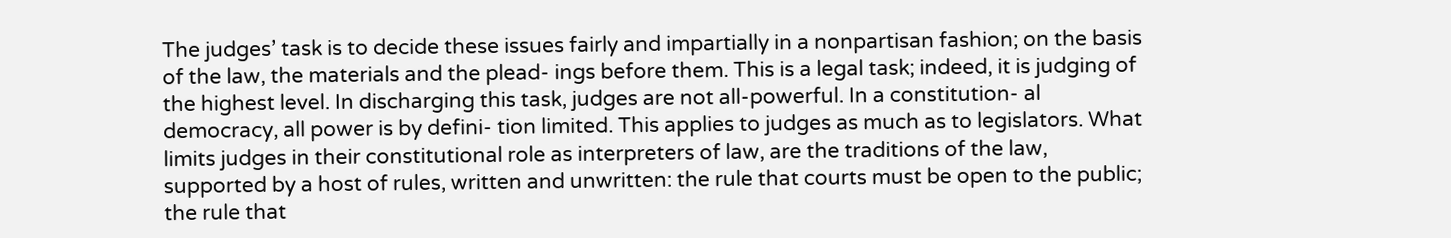The judges’ task is to decide these issues fairly and impartially in a nonpartisan fashion; on the basis of the law, the materials and the plead- ings before them. This is a legal task; indeed, it is judging of the highest level. In discharging this task, judges are not all-powerful. In a constitution- al democracy, all power is by defini- tion limited. This applies to judges as much as to legislators. What limits judges in their constitutional role as interpreters of law, are the traditions of the law, supported by a host of rules, written and unwritten: the rule that courts must be open to the public; the rule that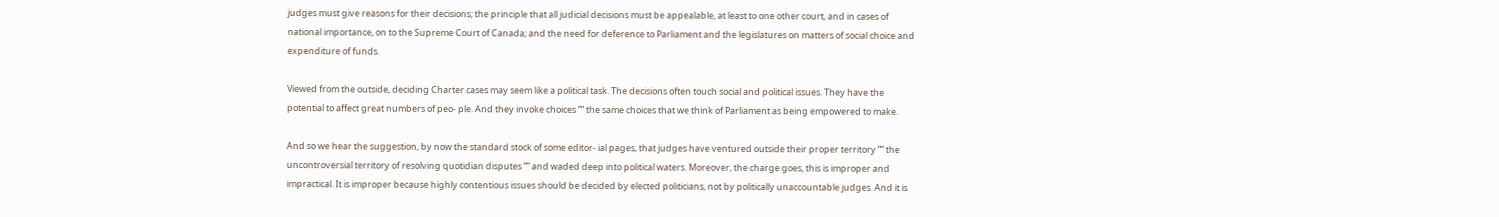judges must give reasons for their decisions; the principle that all judicial decisions must be appealable, at least to one other court, and in cases of national importance, on to the Supreme Court of Canada; and the need for deference to Parliament and the legislatures on matters of social choice and expenditure of funds.

Viewed from the outside, deciding Charter cases may seem like a political task. The decisions often touch social and political issues. They have the potential to affect great numbers of peo- ple. And they invoke choices ”” the same choices that we think of Parliament as being empowered to make.

And so we hear the suggestion, by now the standard stock of some editor- ial pages, that judges have ventured outside their proper territory ”” the uncontroversial territory of resolving quotidian disputes ”” and waded deep into political waters. Moreover, the charge goes, this is improper and impractical. It is improper because highly contentious issues should be decided by elected politicians, not by politically unaccountable judges. And it is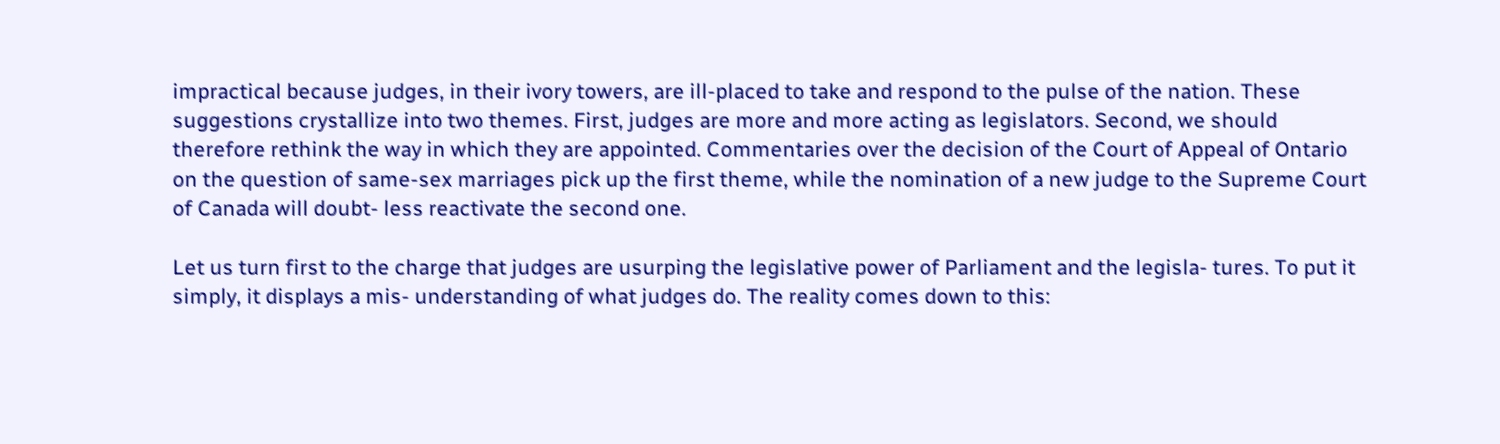impractical because judges, in their ivory towers, are ill-placed to take and respond to the pulse of the nation. These suggestions crystallize into two themes. First, judges are more and more acting as legislators. Second, we should therefore rethink the way in which they are appointed. Commentaries over the decision of the Court of Appeal of Ontario on the question of same-sex marriages pick up the first theme, while the nomination of a new judge to the Supreme Court of Canada will doubt- less reactivate the second one.

Let us turn first to the charge that judges are usurping the legislative power of Parliament and the legisla- tures. To put it simply, it displays a mis- understanding of what judges do. The reality comes down to this: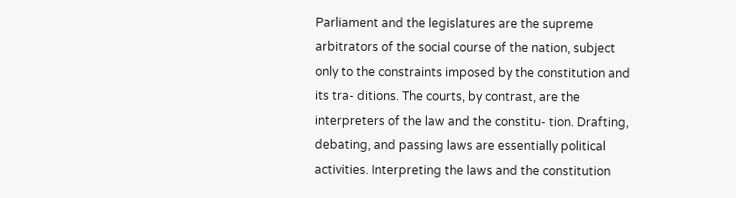Parliament and the legislatures are the supreme arbitrators of the social course of the nation, subject only to the constraints imposed by the constitution and its tra- ditions. The courts, by contrast, are the interpreters of the law and the constitu- tion. Drafting, debating, and passing laws are essentially political activities. Interpreting the laws and the constitution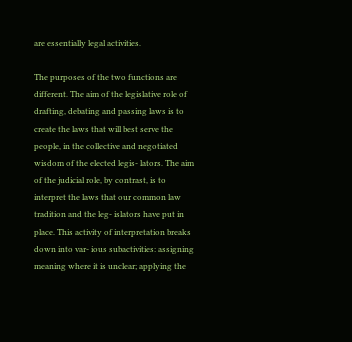are essentially legal activities.

The purposes of the two functions are different. The aim of the legislative role of drafting, debating and passing laws is to create the laws that will best serve the people, in the collective and negotiated wisdom of the elected legis- lators. The aim of the judicial role, by contrast, is to interpret the laws that our common law tradition and the leg- islators have put in place. This activity of interpretation breaks down into var- ious subactivities: assigning meaning where it is unclear; applying the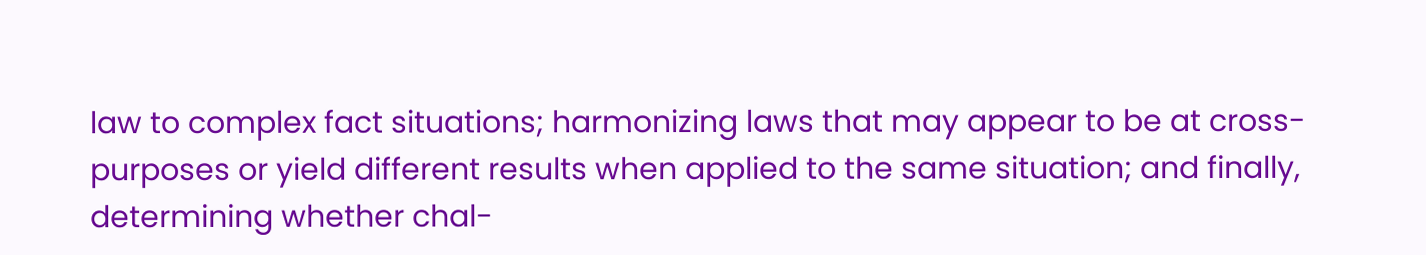law to complex fact situations; harmonizing laws that may appear to be at cross- purposes or yield different results when applied to the same situation; and finally, determining whether chal-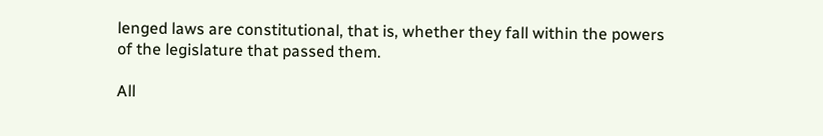lenged laws are constitutional, that is, whether they fall within the powers of the legislature that passed them.

All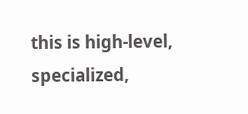this is high-level, specialized,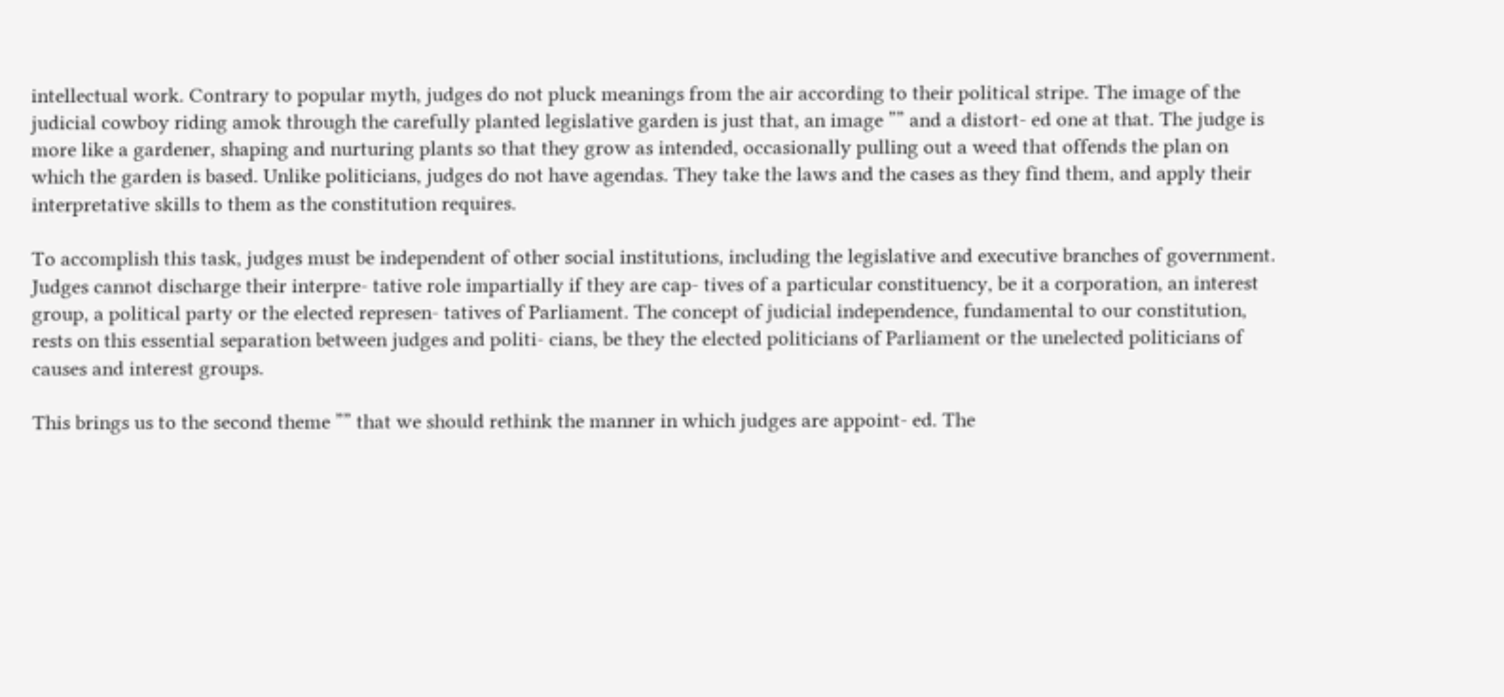intellectual work. Contrary to popular myth, judges do not pluck meanings from the air according to their political stripe. The image of the judicial cowboy riding amok through the carefully planted legislative garden is just that, an image ”” and a distort- ed one at that. The judge is more like a gardener, shaping and nurturing plants so that they grow as intended, occasionally pulling out a weed that offends the plan on which the garden is based. Unlike politicians, judges do not have agendas. They take the laws and the cases as they find them, and apply their interpretative skills to them as the constitution requires.

To accomplish this task, judges must be independent of other social institutions, including the legislative and executive branches of government. Judges cannot discharge their interpre- tative role impartially if they are cap- tives of a particular constituency, be it a corporation, an interest group, a political party or the elected represen- tatives of Parliament. The concept of judicial independence, fundamental to our constitution, rests on this essential separation between judges and politi- cians, be they the elected politicians of Parliament or the unelected politicians of causes and interest groups.

This brings us to the second theme ”” that we should rethink the manner in which judges are appoint- ed. The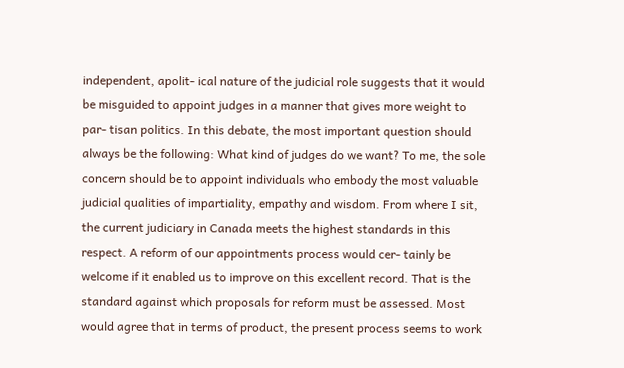independent, apolit- ical nature of the judicial role suggests that it would be misguided to appoint judges in a manner that gives more weight to par- tisan politics. In this debate, the most important question should always be the following: What kind of judges do we want? To me, the sole concern should be to appoint individuals who embody the most valuable judicial qualities of impartiality, empathy and wisdom. From where I sit, the current judiciary in Canada meets the highest standards in this respect. A reform of our appointments process would cer- tainly be welcome if it enabled us to improve on this excellent record. That is the standard against which proposals for reform must be assessed. Most would agree that in terms of product, the present process seems to work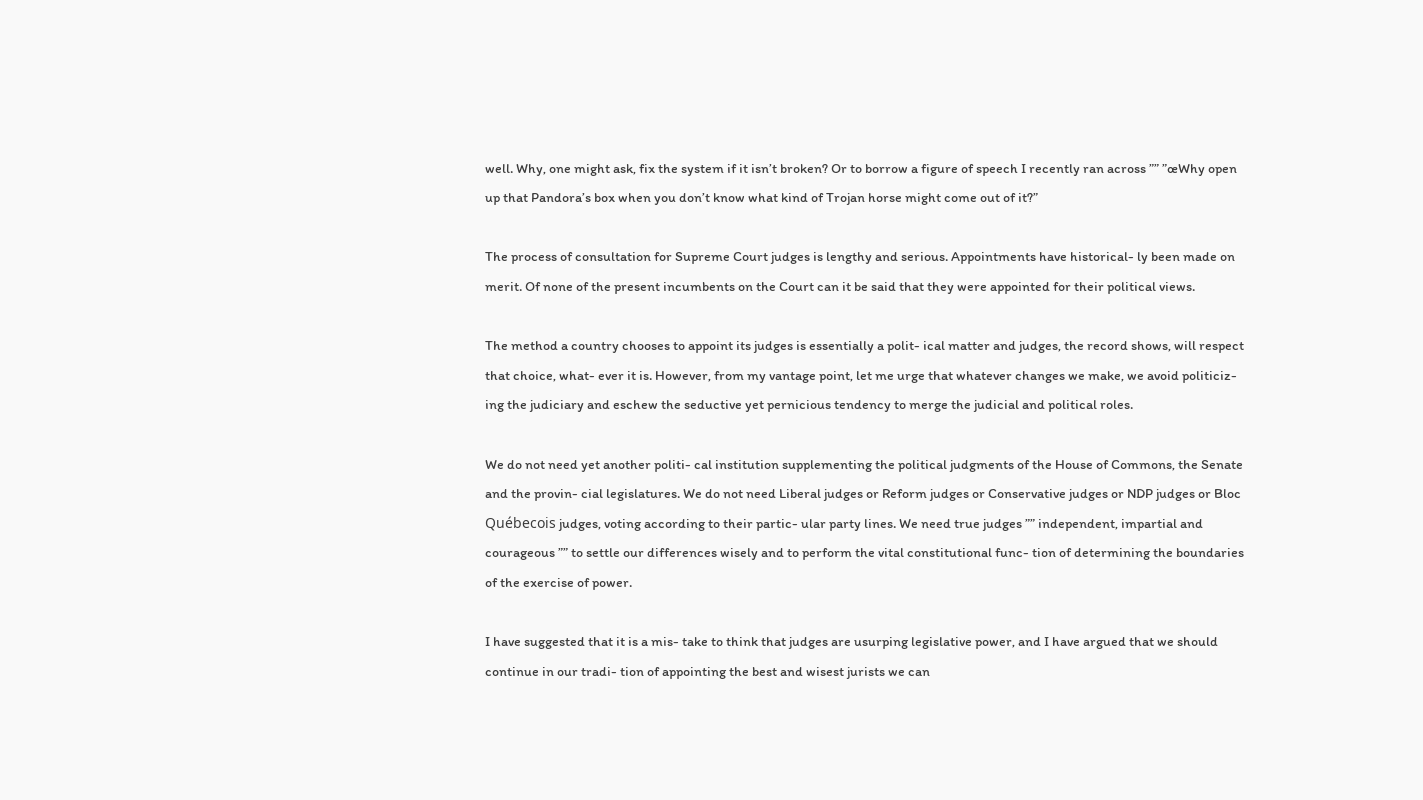well. Why, one might ask, fix the system if it isn’t broken? Or to borrow a figure of speech I recently ran across ”” ”œWhy open up that Pandora’s box when you don’t know what kind of Trojan horse might come out of it?”

The process of consultation for Supreme Court judges is lengthy and serious. Appointments have historical- ly been made on merit. Of none of the present incumbents on the Court can it be said that they were appointed for their political views.

The method a country chooses to appoint its judges is essentially a polit- ical matter and judges, the record shows, will respect that choice, what- ever it is. However, from my vantage point, let me urge that whatever changes we make, we avoid politiciz- ing the judiciary and eschew the seductive yet pernicious tendency to merge the judicial and political roles.

We do not need yet another politi- cal institution supplementing the political judgments of the House of Commons, the Senate and the provin- cial legislatures. We do not need Liberal judges or Reform judges or Conservative judges or NDP judges or Bloc Québecois judges, voting according to their partic- ular party lines. We need true judges ”” independent, impartial and courageous ”” to settle our differences wisely and to perform the vital constitutional func- tion of determining the boundaries of the exercise of power.

I have suggested that it is a mis- take to think that judges are usurping legislative power, and I have argued that we should continue in our tradi- tion of appointing the best and wisest jurists we can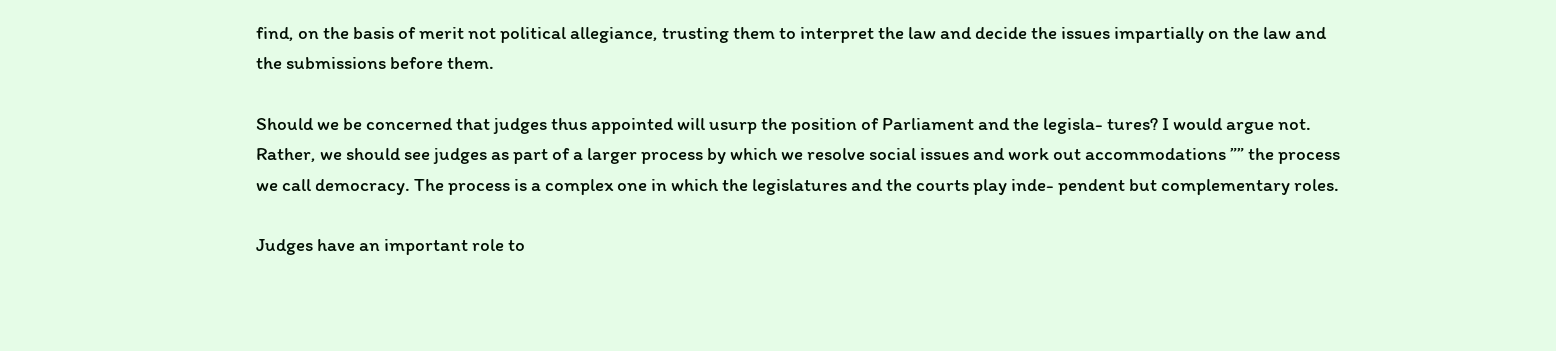find, on the basis of merit not political allegiance, trusting them to interpret the law and decide the issues impartially on the law and the submissions before them.

Should we be concerned that judges thus appointed will usurp the position of Parliament and the legisla- tures? I would argue not. Rather, we should see judges as part of a larger process by which we resolve social issues and work out accommodations ”” the process we call democracy. The process is a complex one in which the legislatures and the courts play inde- pendent but complementary roles.

Judges have an important role to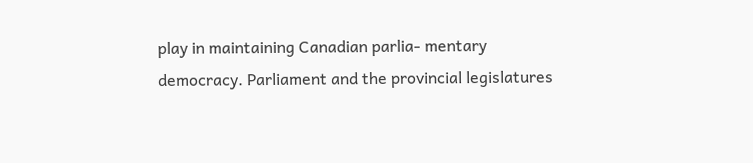play in maintaining Canadian parlia- mentary democracy. Parliament and the provincial legislatures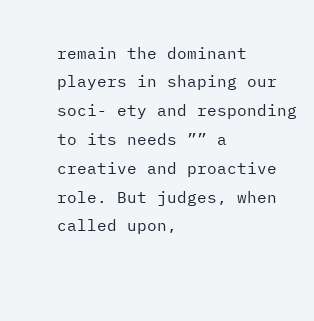remain the dominant players in shaping our soci- ety and responding to its needs ”” a creative and proactive role. But judges, when called upon,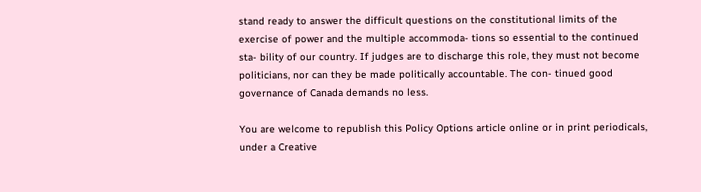stand ready to answer the difficult questions on the constitutional limits of the exercise of power and the multiple accommoda- tions so essential to the continued sta- bility of our country. If judges are to discharge this role, they must not become politicians, nor can they be made politically accountable. The con- tinued good governance of Canada demands no less.

You are welcome to republish this Policy Options article online or in print periodicals, under a Creative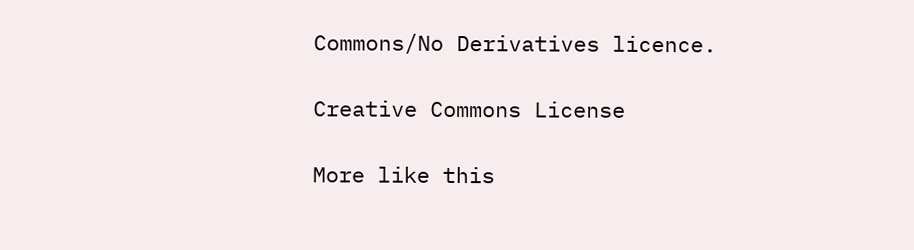Commons/No Derivatives licence.

Creative Commons License

More like this